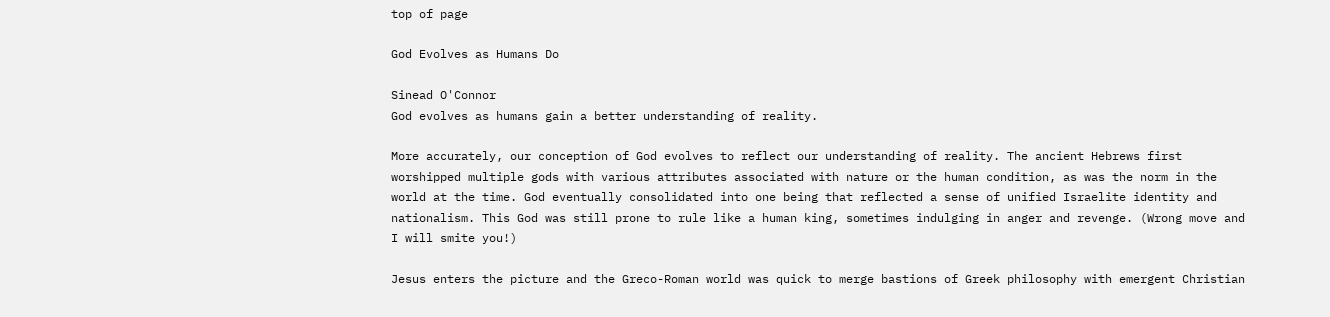top of page

God Evolves as Humans Do

Sinead O'Connor
God evolves as humans gain a better understanding of reality.

More accurately, our conception of God evolves to reflect our understanding of reality. The ancient Hebrews first worshipped multiple gods with various attributes associated with nature or the human condition, as was the norm in the world at the time. God eventually consolidated into one being that reflected a sense of unified Israelite identity and nationalism. This God was still prone to rule like a human king, sometimes indulging in anger and revenge. (Wrong move and I will smite you!)

Jesus enters the picture and the Greco-Roman world was quick to merge bastions of Greek philosophy with emergent Christian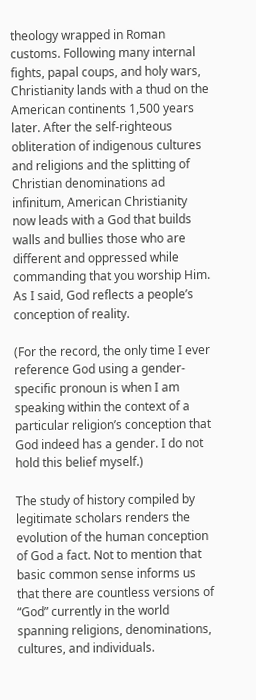theology wrapped in Roman customs. Following many internal fights, papal coups, and holy wars, Christianity lands with a thud on the American continents 1,500 years later. After the self-righteous obliteration of indigenous cultures and religions and the splitting of Christian denominations ad infinitum, American Christianity now leads with a God that builds walls and bullies those who are different and oppressed while commanding that you worship Him. As I said, God reflects a people’s conception of reality.

(For the record, the only time I ever reference God using a gender-specific pronoun is when I am speaking within the context of a particular religion’s conception that God indeed has a gender. I do not hold this belief myself.)

The study of history compiled by legitimate scholars renders the evolution of the human conception of God a fact. Not to mention that basic common sense informs us that there are countless versions of “God” currently in the world spanning religions, denominations, cultures, and individuals.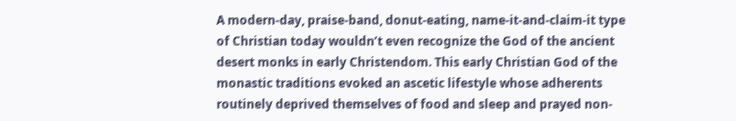A modern-day, praise-band, donut-eating, name-it-and-claim-it type of Christian today wouldn’t even recognize the God of the ancient desert monks in early Christendom. This early Christian God of the monastic traditions evoked an ascetic lifestyle whose adherents routinely deprived themselves of food and sleep and prayed non-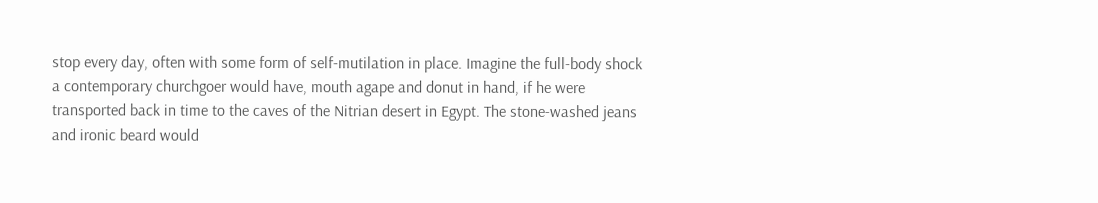stop every day, often with some form of self-mutilation in place. Imagine the full-body shock a contemporary churchgoer would have, mouth agape and donut in hand, if he were transported back in time to the caves of the Nitrian desert in Egypt. The stone-washed jeans and ironic beard would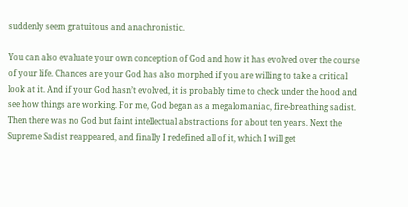suddenly seem gratuitous and anachronistic.

You can also evaluate your own conception of God and how it has evolved over the course of your life. Chances are your God has also morphed if you are willing to take a critical look at it. And if your God hasn’t evolved, it is probably time to check under the hood and see how things are working. For me, God began as a megalomaniac, fire-breathing sadist. Then there was no God but faint intellectual abstractions for about ten years. Next the Supreme Sadist reappeared, and finally I redefined all of it, which I will get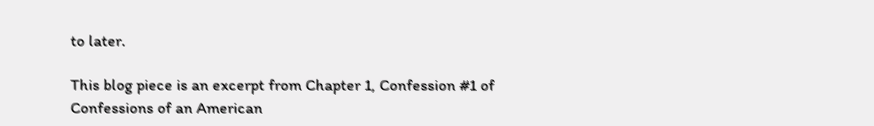to later.

This blog piece is an excerpt from Chapter 1, Confession #1 of Confessions of an American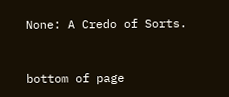None: A Credo of Sorts.


bottom of page